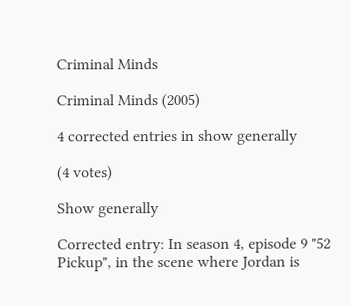Criminal Minds

Criminal Minds (2005)

4 corrected entries in show generally

(4 votes)

Show generally

Corrected entry: In season 4, episode 9 "52 Pickup", in the scene where Jordan is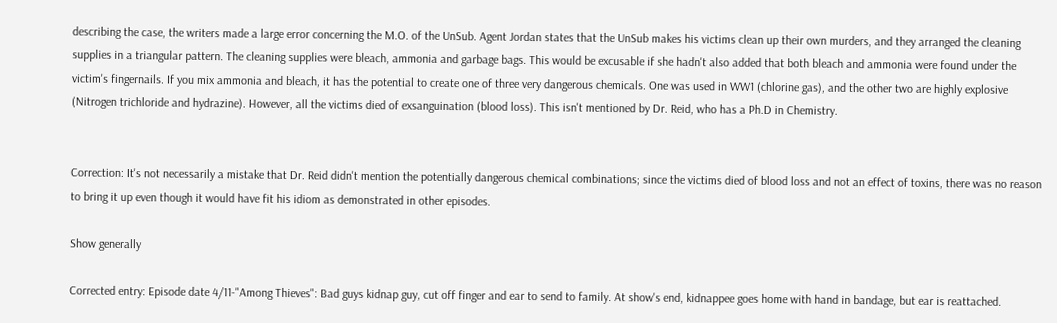describing the case, the writers made a large error concerning the M.O. of the UnSub. Agent Jordan states that the UnSub makes his victims clean up their own murders, and they arranged the cleaning supplies in a triangular pattern. The cleaning supplies were bleach, ammonia and garbage bags. This would be excusable if she hadn't also added that both bleach and ammonia were found under the victim's fingernails. If you mix ammonia and bleach, it has the potential to create one of three very dangerous chemicals. One was used in WW1 (chlorine gas), and the other two are highly explosive (Nitrogen trichloride and hydrazine). However, all the victims died of exsanguination (blood loss). This isn't mentioned by Dr. Reid, who has a Ph.D in Chemistry.


Correction: It's not necessarily a mistake that Dr. Reid didn't mention the potentially dangerous chemical combinations; since the victims died of blood loss and not an effect of toxins, there was no reason to bring it up even though it would have fit his idiom as demonstrated in other episodes.

Show generally

Corrected entry: Episode date 4/11-"Among Thieves": Bad guys kidnap guy, cut off finger and ear to send to family. At show's end, kidnappee goes home with hand in bandage, but ear is reattached.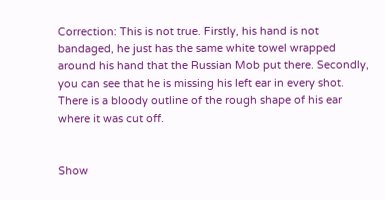Correction: This is not true. Firstly, his hand is not bandaged, he just has the same white towel wrapped around his hand that the Russian Mob put there. Secondly, you can see that he is missing his left ear in every shot. There is a bloody outline of the rough shape of his ear where it was cut off.


Show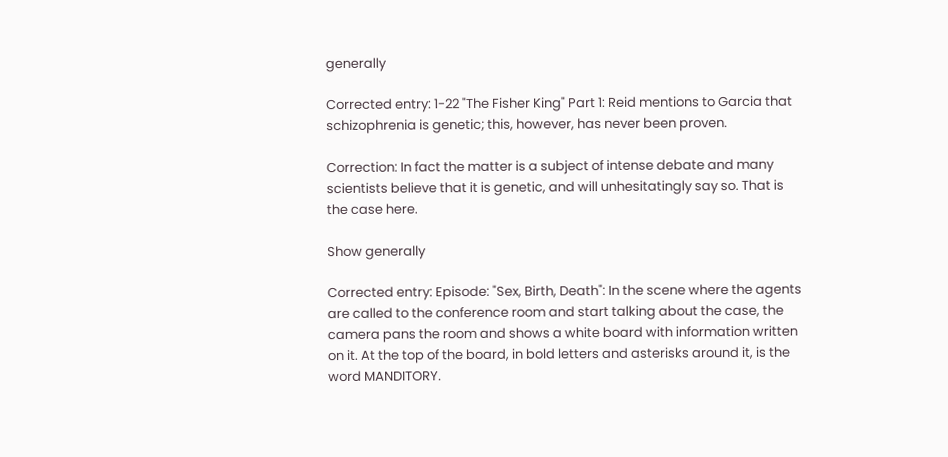generally

Corrected entry: 1-22 "The Fisher King" Part 1: Reid mentions to Garcia that schizophrenia is genetic; this, however, has never been proven.

Correction: In fact the matter is a subject of intense debate and many scientists believe that it is genetic, and will unhesitatingly say so. That is the case here.

Show generally

Corrected entry: Episode: "Sex, Birth, Death": In the scene where the agents are called to the conference room and start talking about the case, the camera pans the room and shows a white board with information written on it. At the top of the board, in bold letters and asterisks around it, is the word MANDITORY.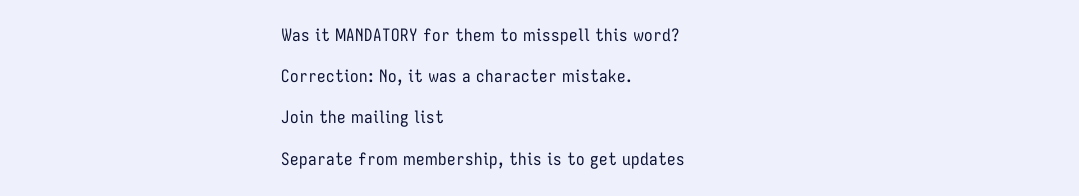Was it MANDATORY for them to misspell this word?

Correction: No, it was a character mistake.

Join the mailing list

Separate from membership, this is to get updates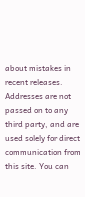about mistakes in recent releases. Addresses are not passed on to any third party, and are used solely for direct communication from this site. You can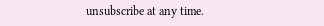unsubscribe at any time.